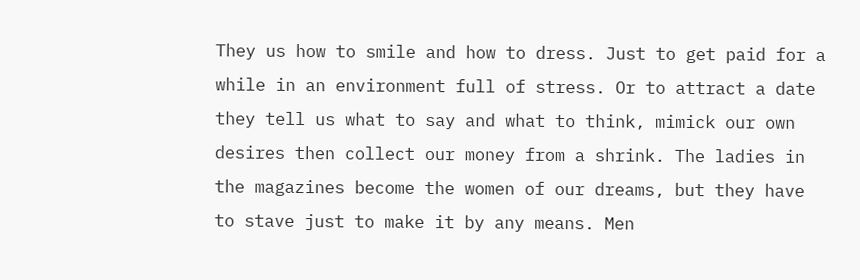They us how to smile and how to dress. Just to get paid for a while in an environment full of stress. Or to attract a date they tell us what to say and what to think, mimick our own desires then collect our money from a shrink. The ladies in the magazines become the women of our dreams, but they have to stave just to make it by any means. Men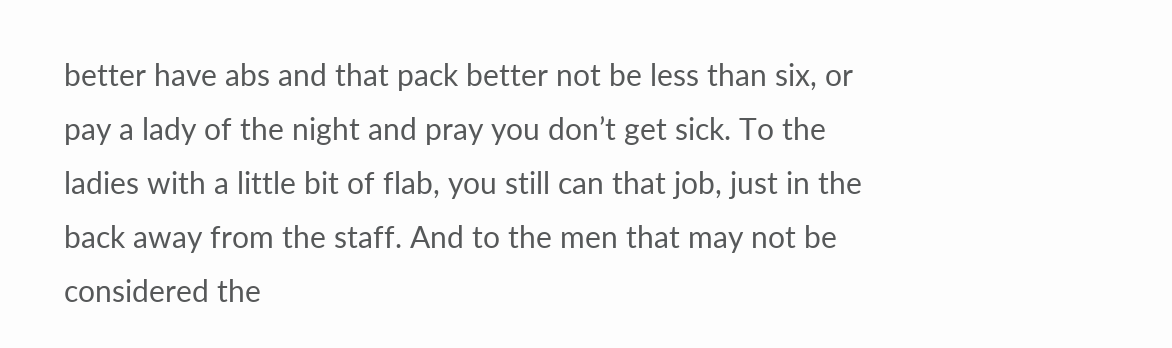better have abs and that pack better not be less than six, or pay a lady of the night and pray you don’t get sick. To the ladies with a little bit of flab, you still can that job, just in the back away from the staff. And to the men that may not be considered the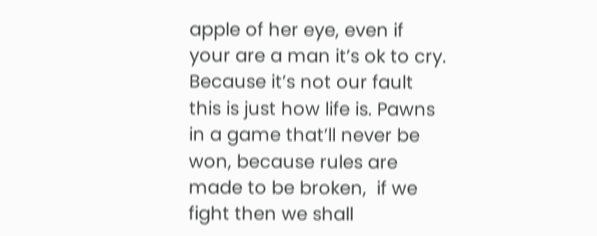apple of her eye, even if your are a man it’s ok to cry. Because it’s not our fault this is just how life is. Pawns in a game that’ll never be won, because rules are made to be broken,  if we fight then we shall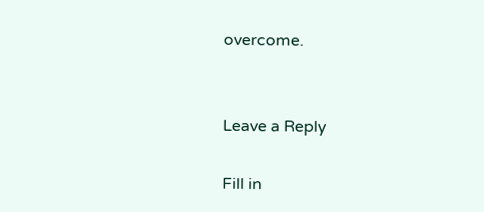overcome.


Leave a Reply

Fill in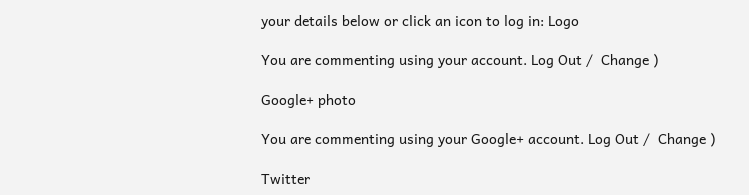your details below or click an icon to log in: Logo

You are commenting using your account. Log Out /  Change )

Google+ photo

You are commenting using your Google+ account. Log Out /  Change )

Twitter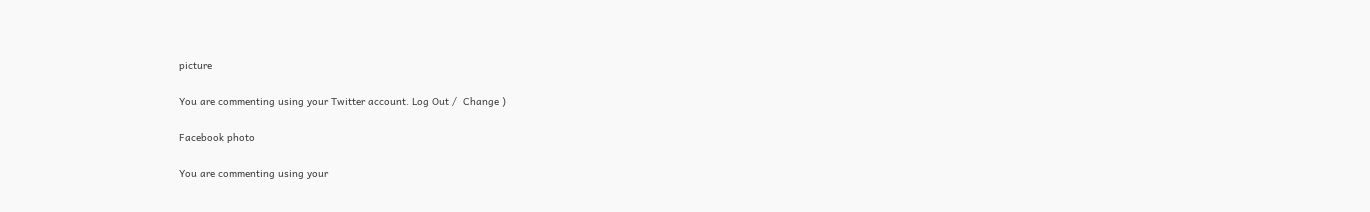picture

You are commenting using your Twitter account. Log Out /  Change )

Facebook photo

You are commenting using your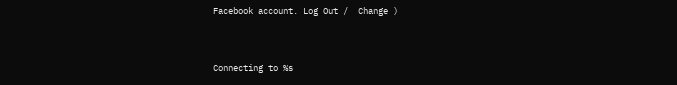Facebook account. Log Out /  Change )


Connecting to %s